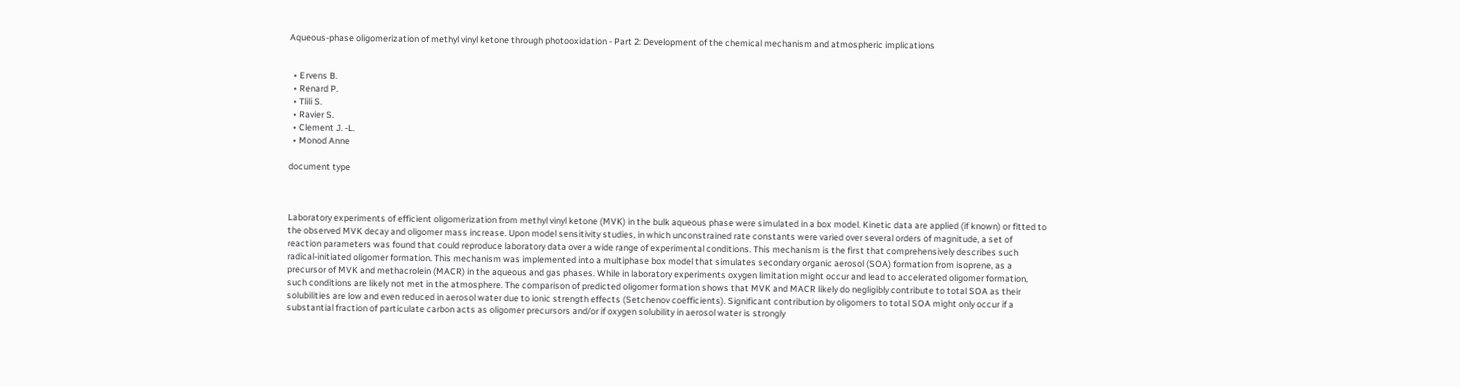Aqueous-phase oligomerization of methyl vinyl ketone through photooxidation - Part 2: Development of the chemical mechanism and atmospheric implications


  • Ervens B.
  • Renard P.
  • Tlili S.
  • Ravier S.
  • Clement J. -L.
  • Monod Anne

document type



Laboratory experiments of efficient oligomerization from methyl vinyl ketone (MVK) in the bulk aqueous phase were simulated in a box model. Kinetic data are applied (if known) or fitted to the observed MVK decay and oligomer mass increase. Upon model sensitivity studies, in which unconstrained rate constants were varied over several orders of magnitude, a set of reaction parameters was found that could reproduce laboratory data over a wide range of experimental conditions. This mechanism is the first that comprehensively describes such radical-initiated oligomer formation. This mechanism was implemented into a multiphase box model that simulates secondary organic aerosol (SOA) formation from isoprene, as a precursor of MVK and methacrolein (MACR) in the aqueous and gas phases. While in laboratory experiments oxygen limitation might occur and lead to accelerated oligomer formation, such conditions are likely not met in the atmosphere. The comparison of predicted oligomer formation shows that MVK and MACR likely do negligibly contribute to total SOA as their solubilities are low and even reduced in aerosol water due to ionic strength effects (Setchenov coefficients). Significant contribution by oligomers to total SOA might only occur if a substantial fraction of particulate carbon acts as oligomer precursors and/or if oxygen solubility in aerosol water is strongly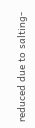reduced due to salting-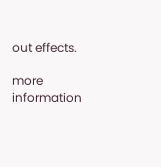out effects.

more information